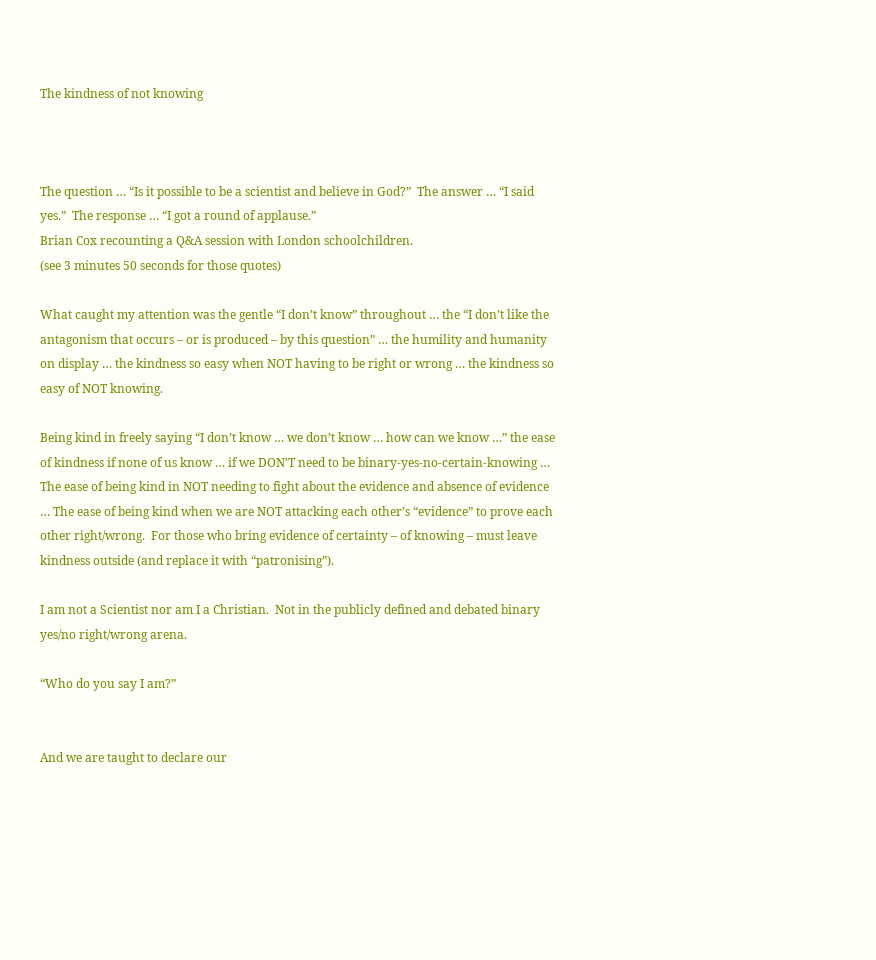The kindness of not knowing



The question … “Is it possible to be a scientist and believe in God?”  The answer … “I said yes.”  The response … “I got a round of applause.”
Brian Cox recounting a Q&A session with London schoolchildren.
(see 3 minutes 50 seconds for those quotes)

What caught my attention was the gentle “I don’t know” throughout … the “I don’t like the antagonism that occurs – or is produced – by this question” … the humility and humanity on display … the kindness so easy when NOT having to be right or wrong … the kindness so easy of NOT knowing.

Being kind in freely saying “I don’t know … we don’t know … how can we know …” the ease of kindness if none of us know … if we DON’T need to be binary-yes-no-certain-knowing … The ease of being kind in NOT needing to fight about the evidence and absence of evidence … The ease of being kind when we are NOT attacking each other’s “evidence” to prove each other right/wrong.  For those who bring evidence of certainty – of knowing – must leave kindness outside (and replace it with “patronising”).

I am not a Scientist nor am I a Christian.  Not in the publicly defined and debated binary yes/no right/wrong arena.

“Who do you say I am?”


And we are taught to declare our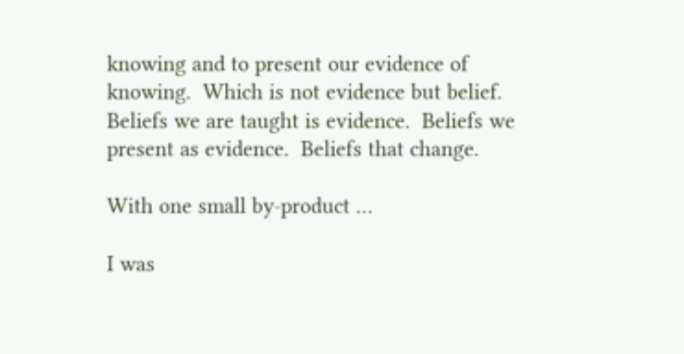knowing and to present our evidence of knowing.  Which is not evidence but belief.  Beliefs we are taught is evidence.  Beliefs we present as evidence.  Beliefs that change.

With one small by-product …

I was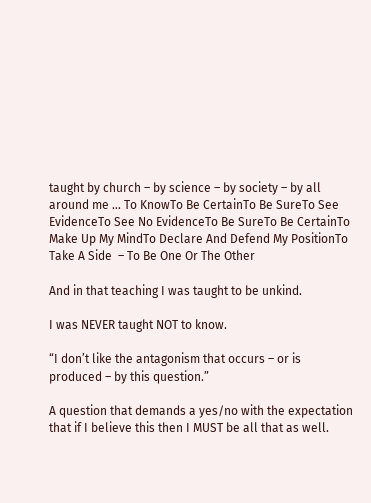taught by church – by science – by society – by all around me … To KnowTo Be CertainTo Be SureTo See EvidenceTo See No EvidenceTo Be SureTo Be CertainTo Make Up My MindTo Declare And Defend My PositionTo Take A Side  – To Be One Or The Other

And in that teaching I was taught to be unkind.

I was NEVER taught NOT to know.

“I don’t like the antagonism that occurs – or is produced – by this question.”

A question that demands a yes/no with the expectation that if I believe this then I MUST be all that as well.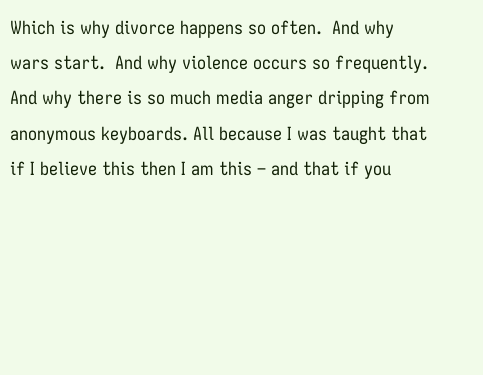Which is why divorce happens so often.  And why wars start.  And why violence occurs so frequently.  And why there is so much media anger dripping from anonymous keyboards. All because I was taught that if I believe this then I am this – and that if you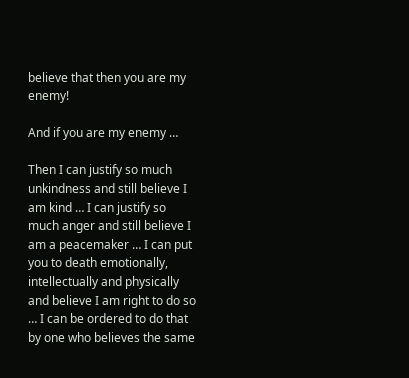believe that then you are my enemy!

And if you are my enemy …

Then I can justify so much unkindness and still believe I am kind … I can justify so much anger and still believe I am a peacemaker … I can put you to death emotionally, intellectually and physically and believe I am right to do so … I can be ordered to do that by one who believes the same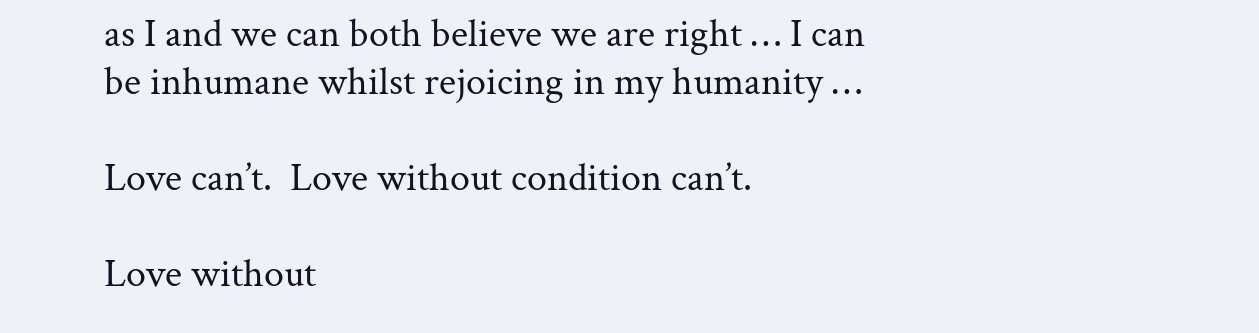as I and we can both believe we are right … I can be inhumane whilst rejoicing in my humanity …

Love can’t.  Love without condition can’t.

Love without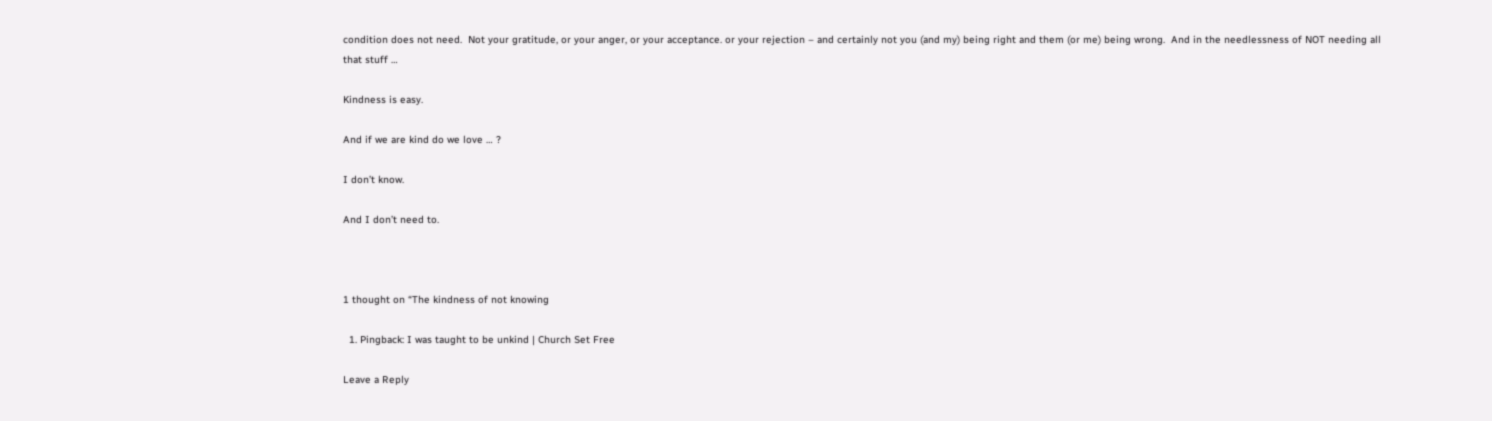condition does not need.  Not your gratitude, or your anger, or your acceptance. or your rejection – and certainly not you (and my) being right and them (or me) being wrong.  And in the needlessness of NOT needing all that stuff …

Kindness is easy.

And if we are kind do we love … ?

I don’t know.

And I don’t need to.



1 thought on “The kindness of not knowing

  1. Pingback: I was taught to be unkind | Church Set Free

Leave a Reply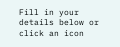Fill in your details below or click an icon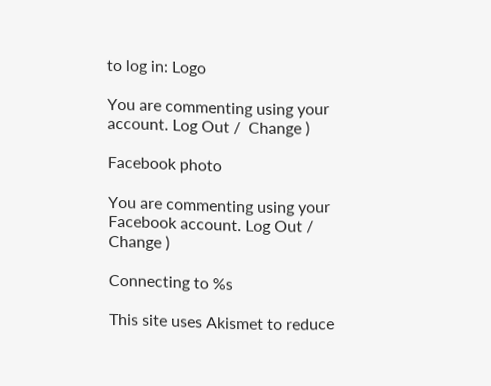to log in: Logo

You are commenting using your account. Log Out /  Change )

Facebook photo

You are commenting using your Facebook account. Log Out /  Change )

Connecting to %s

This site uses Akismet to reduce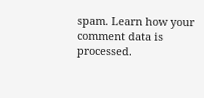spam. Learn how your comment data is processed.